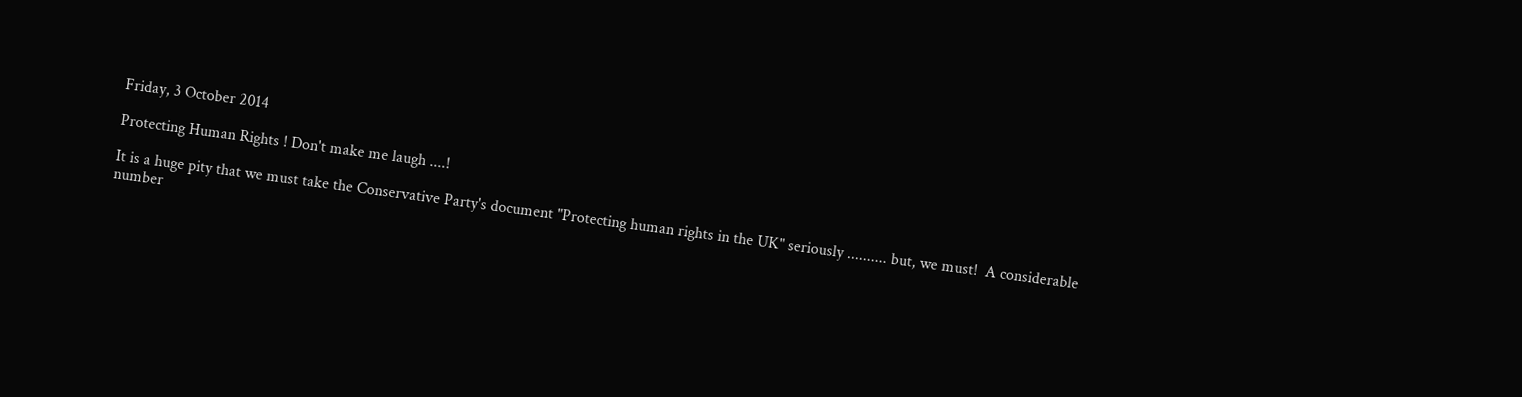Friday, 3 October 2014

Protecting Human Rights ! Don't make me laugh ....!

It is a huge pity that we must take the Conservative Party's document "Protecting human rights in the UK" seriously .......... but, we must!  A considerable number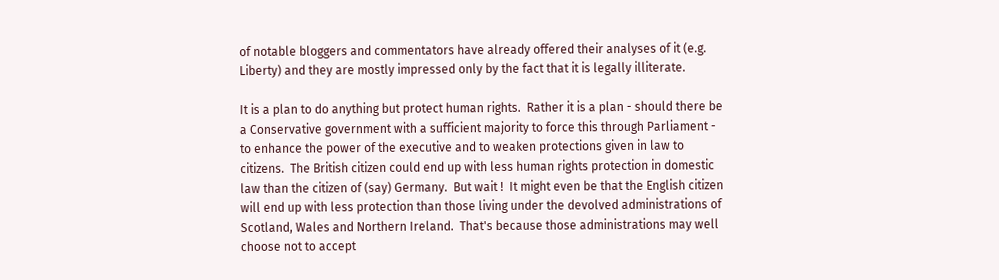of notable bloggers and commentators have already offered their analyses of it (e.g. Liberty) and they are mostly impressed only by the fact that it is legally illiterate.

It is a plan to do anything but protect human rights.  Rather it is a plan - should there be a Conservative government with a sufficient majority to force this through Parliament - to enhance the power of the executive and to weaken protections given in law to citizens.  The British citizen could end up with less human rights protection in domestic law than the citizen of (say) Germany.  But wait !  It might even be that the English citizen will end up with less protection than those living under the devolved administrations of Scotland, Wales and Northern Ireland.  That's because those administrations may well choose not to accept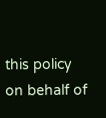this policy on behalf of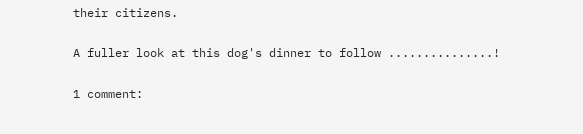their citizens.

A fuller look at this dog's dinner to follow ...............!

1 comment: